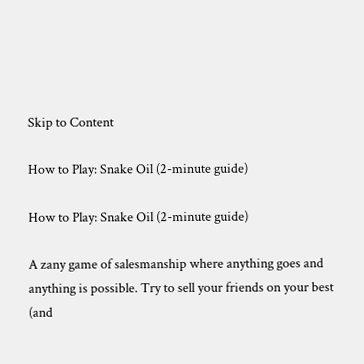Skip to Content

How to Play: Snake Oil (2-minute guide)

How to Play: Snake Oil (2-minute guide)

A zany game of salesmanship where anything goes and anything is possible. Try to sell your friends on your best (and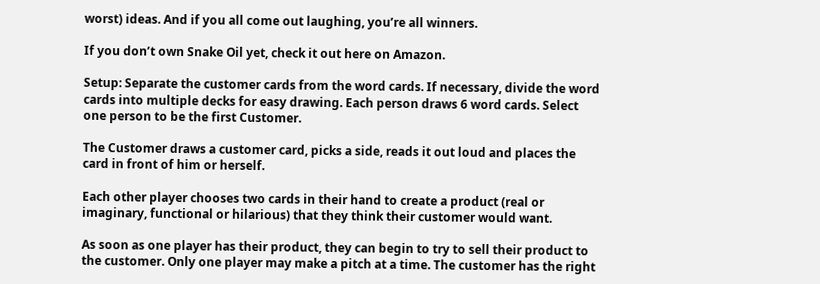worst) ideas. And if you all come out laughing, you’re all winners.

If you don’t own Snake Oil yet, check it out here on Amazon.

Setup: Separate the customer cards from the word cards. If necessary, divide the word cards into multiple decks for easy drawing. Each person draws 6 word cards. Select one person to be the first Customer.

The Customer draws a customer card, picks a side, reads it out loud and places the card in front of him or herself.

Each other player chooses two cards in their hand to create a product (real or imaginary, functional or hilarious) that they think their customer would want.

As soon as one player has their product, they can begin to try to sell their product to the customer. Only one player may make a pitch at a time. The customer has the right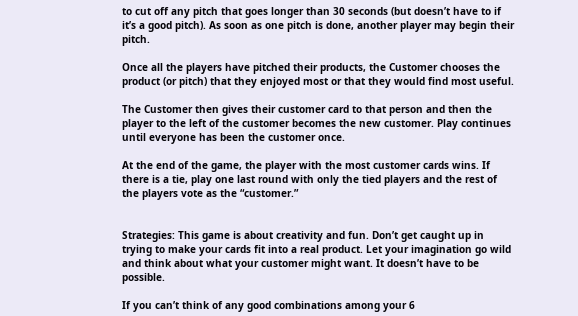to cut off any pitch that goes longer than 30 seconds (but doesn’t have to if it’s a good pitch). As soon as one pitch is done, another player may begin their pitch.

Once all the players have pitched their products, the Customer chooses the product (or pitch) that they enjoyed most or that they would find most useful.

The Customer then gives their customer card to that person and then the player to the left of the customer becomes the new customer. Play continues until everyone has been the customer once.

At the end of the game, the player with the most customer cards wins. If there is a tie, play one last round with only the tied players and the rest of the players vote as the “customer.”


Strategies: This game is about creativity and fun. Don’t get caught up in trying to make your cards fit into a real product. Let your imagination go wild and think about what your customer might want. It doesn’t have to be possible.

If you can’t think of any good combinations among your 6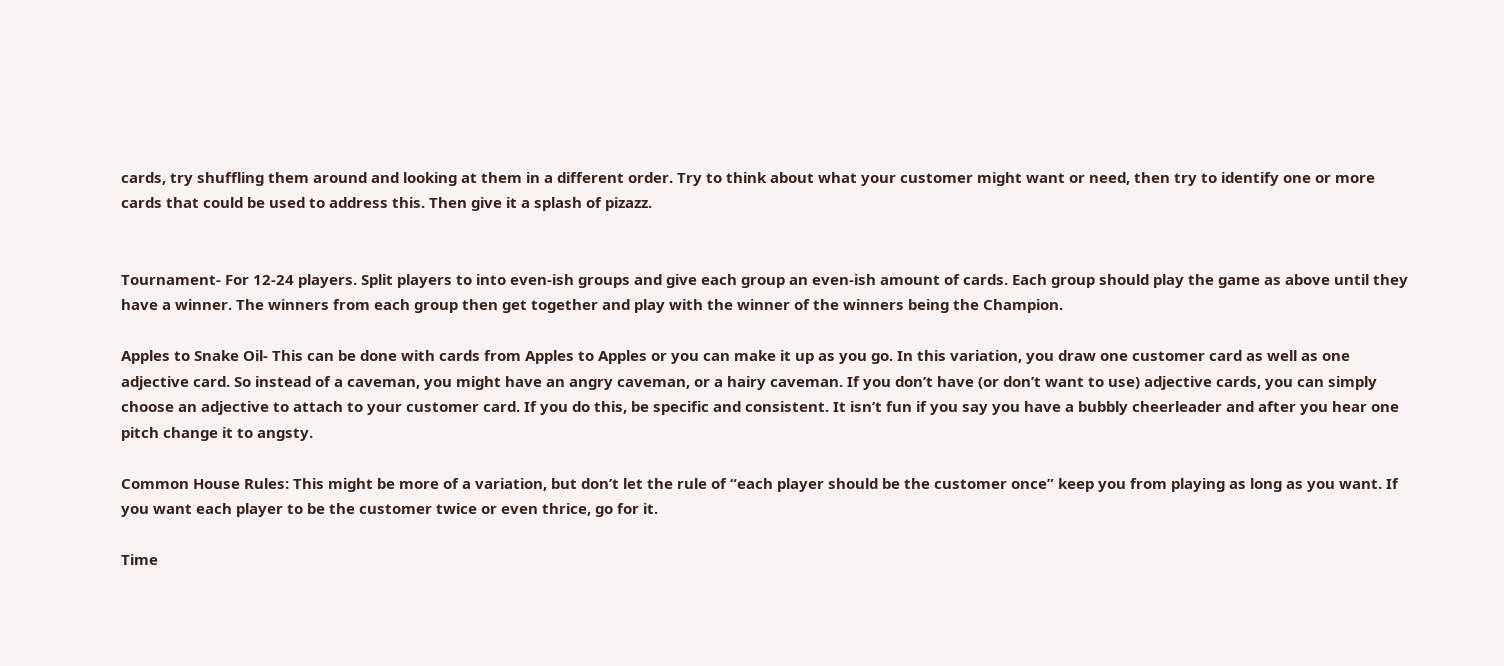cards, try shuffling them around and looking at them in a different order. Try to think about what your customer might want or need, then try to identify one or more cards that could be used to address this. Then give it a splash of pizazz.


Tournament- For 12-24 players. Split players to into even-ish groups and give each group an even-ish amount of cards. Each group should play the game as above until they have a winner. The winners from each group then get together and play with the winner of the winners being the Champion.

Apples to Snake Oil- This can be done with cards from Apples to Apples or you can make it up as you go. In this variation, you draw one customer card as well as one adjective card. So instead of a caveman, you might have an angry caveman, or a hairy caveman. If you don’t have (or don’t want to use) adjective cards, you can simply choose an adjective to attach to your customer card. If you do this, be specific and consistent. It isn’t fun if you say you have a bubbly cheerleader and after you hear one pitch change it to angsty.

Common House Rules: This might be more of a variation, but don’t let the rule of “each player should be the customer once” keep you from playing as long as you want. If you want each player to be the customer twice or even thrice, go for it.

Time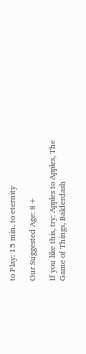to Play: 15 min. to eternity

Our Suggested Age: 8+

If you like this, try: Apples to Apples, The Game of Things, Balderdash